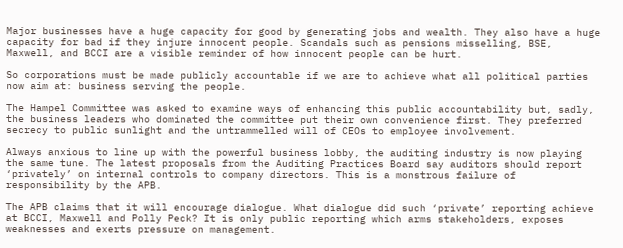Major businesses have a huge capacity for good by generating jobs and wealth. They also have a huge capacity for bad if they injure innocent people. Scandals such as pensions misselling, BSE, Maxwell, and BCCI are a visible reminder of how innocent people can be hurt.

So corporations must be made publicly accountable if we are to achieve what all political parties now aim at: business serving the people.

The Hampel Committee was asked to examine ways of enhancing this public accountability but, sadly, the business leaders who dominated the committee put their own convenience first. They preferred secrecy to public sunlight and the untrammelled will of CEOs to employee involvement.

Always anxious to line up with the powerful business lobby, the auditing industry is now playing the same tune. The latest proposals from the Auditing Practices Board say auditors should report ‘privately’ on internal controls to company directors. This is a monstrous failure of responsibility by the APB.

The APB claims that it will encourage dialogue. What dialogue did such ‘private’ reporting achieve at BCCI, Maxwell and Polly Peck? It is only public reporting which arms stakeholders, exposes weaknesses and exerts pressure on management.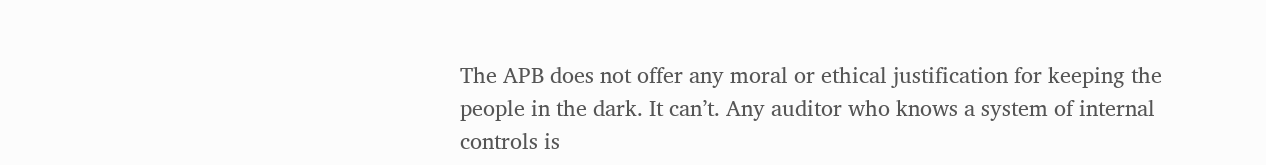The APB does not offer any moral or ethical justification for keeping the people in the dark. It can’t. Any auditor who knows a system of internal controls is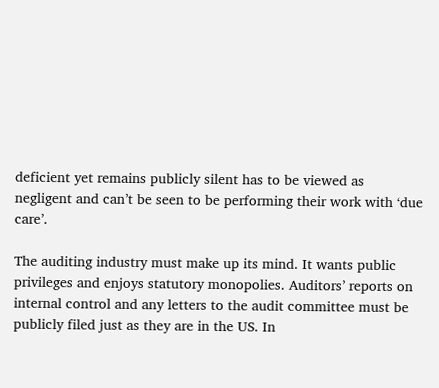deficient yet remains publicly silent has to be viewed as negligent and can’t be seen to be performing their work with ‘due care’.

The auditing industry must make up its mind. It wants public privileges and enjoys statutory monopolies. Auditors’ reports on internal control and any letters to the audit committee must be publicly filed just as they are in the US. In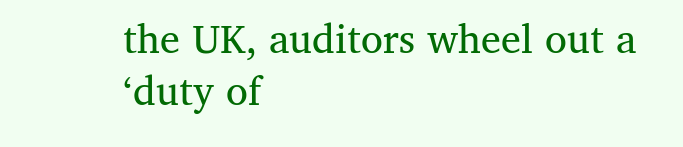the UK, auditors wheel out a ‘duty of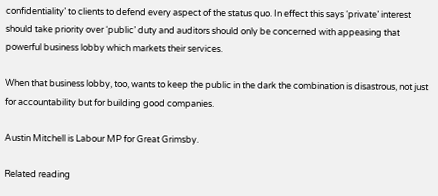confidentiality’ to clients to defend every aspect of the status quo. In effect this says ‘private’ interest should take priority over ‘public’ duty and auditors should only be concerned with appeasing that powerful business lobby which markets their services.

When that business lobby, too, wants to keep the public in the dark the combination is disastrous, not just for accountability but for building good companies.

Austin Mitchell is Labour MP for Great Grimsby.

Related reading